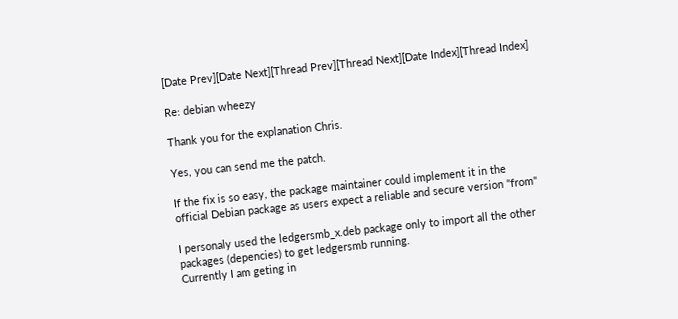[Date Prev][Date Next][Thread Prev][Thread Next][Date Index][Thread Index]

Re: debian wheezy

Thank you for the explanation Chris.

Yes, you can send me the patch.

If the fix is so easy, the package maintainer could implement it in the
official Debian package as users expect a reliable and secure version "from"

I personaly used the ledgersmb_x.deb package only to import all the other
packages (depencies) to get ledgersmb running.
Currently I am geting in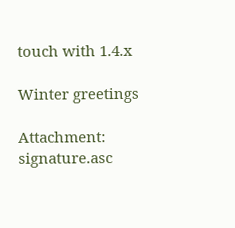touch with 1.4.x

Winter greetings

Attachment: signature.asc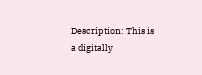Description: This is a digitally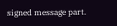signed message part.